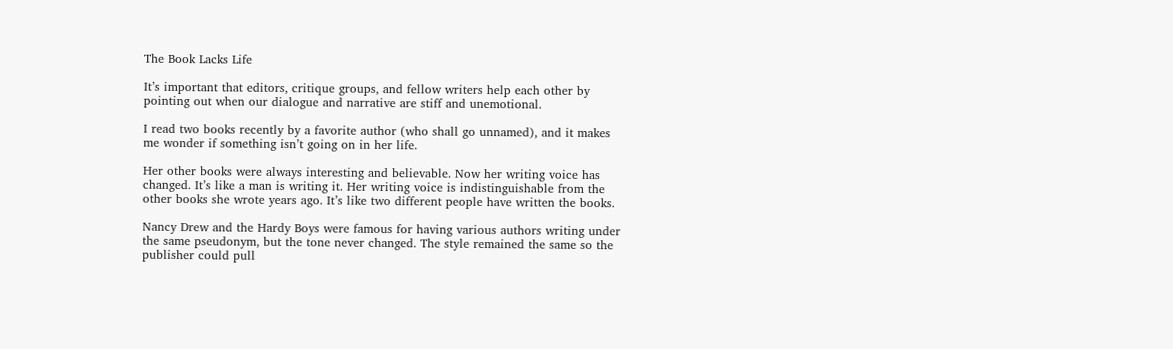The Book Lacks Life

It’s important that editors, critique groups, and fellow writers help each other by pointing out when our dialogue and narrative are stiff and unemotional.

I read two books recently by a favorite author (who shall go unnamed), and it makes me wonder if something isn’t going on in her life.

Her other books were always interesting and believable. Now her writing voice has changed. It’s like a man is writing it. Her writing voice is indistinguishable from the other books she wrote years ago. It’s like two different people have written the books.

Nancy Drew and the Hardy Boys were famous for having various authors writing under the same pseudonym, but the tone never changed. The style remained the same so the publisher could pull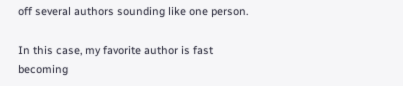off several authors sounding like one person.

In this case, my favorite author is fast becoming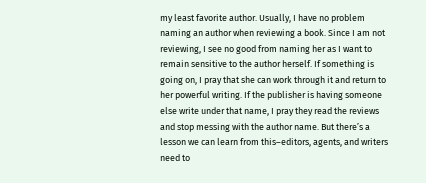my least favorite author. Usually, I have no problem naming an author when reviewing a book. Since I am not reviewing, I see no good from naming her as I want to remain sensitive to the author herself. If something is going on, I pray that she can work through it and return to her powerful writing. If the publisher is having someone else write under that name, I pray they read the reviews and stop messing with the author name. But there’s a lesson we can learn from this–editors, agents, and writers need to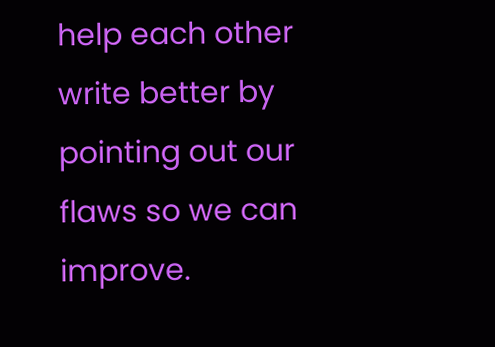help each other write better by pointing out our flaws so we can improve.